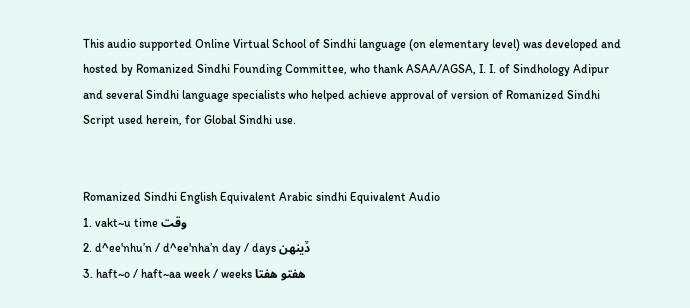This audio supported Online Virtual School of Sindhi language (on elementary level) was developed and hosted by Romanized Sindhi Founding Committee, who thank ASAA/AGSA, I. I. of Sindhology Adipur and several Sindhi language specialists who helped achieve approval of version of Romanized Sindhi Script used herein, for Global Sindhi use.


Romanized Sindhi English Equivalent Arabic sindhi Equivalent Audio
1. vakt~u time وقت
2. d^ee'nhu’n / d^ee'nha’n day / days ڏينھن
3. haft~o / haft~aa week / weeks ھفتو ھفتا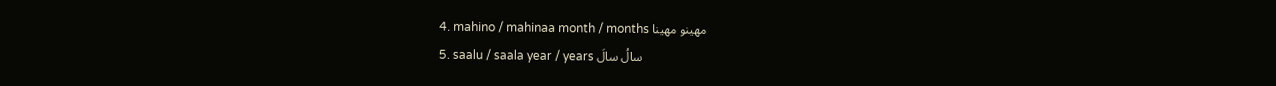4. mahino / mahinaa month / months مھينو مھينا
5. saalu / saala year / years سالُ سالَ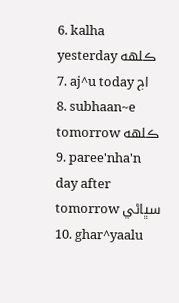6. kalha yesterday ڪلھه
7. aj^u today اڄ
8. subhaan~e tomorrow ڪلھه
9. paree'nha'n day after tomorrow سڀاڻي
10. ghar^yaalu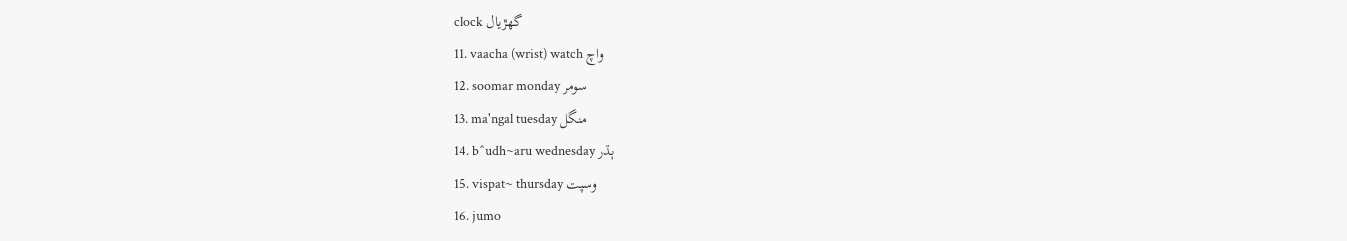clock گھڙيال
11. vaacha (wrist) watch واچ
12. soomar monday سومر
13. ma'ngal tuesday منگل
14. b^udh~aru wednesday ٻڌر
15. vispat~ thursday وسپت
16. jumo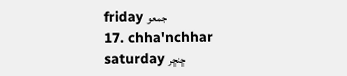friday جمعو
17. chha'nchhar saturday ڇنڇر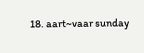18. aart~vaar sunday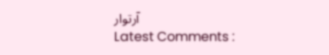آرتوار
Latest Comments :